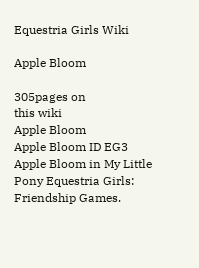Equestria Girls Wiki

Apple Bloom

305pages on
this wiki
Apple Bloom
Apple Bloom ID EG3
Apple Bloom in My Little Pony Equestria Girls: Friendship Games.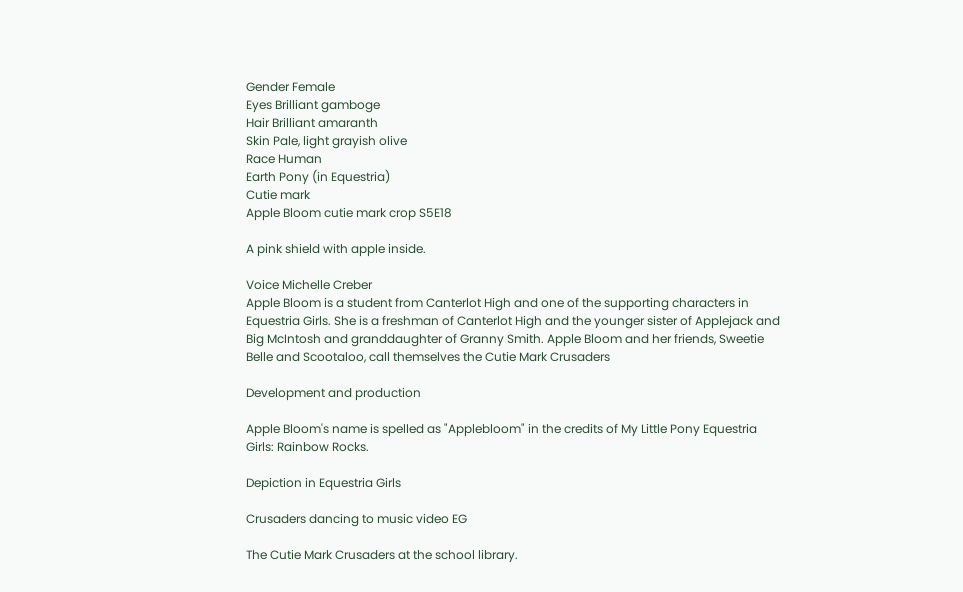Gender Female
Eyes Brilliant gamboge
Hair Brilliant amaranth
Skin Pale, light grayish olive
Race Human
Earth Pony (in Equestria)
Cutie mark
Apple Bloom cutie mark crop S5E18

A pink shield with apple inside.

Voice Michelle Creber
Apple Bloom is a student from Canterlot High and one of the supporting characters in Equestria Girls. She is a freshman of Canterlot High and the younger sister of Applejack and Big McIntosh and granddaughter of Granny Smith. Apple Bloom and her friends, Sweetie Belle and Scootaloo, call themselves the Cutie Mark Crusaders

Development and production

Apple Bloom's name is spelled as "Applebloom" in the credits of My Little Pony Equestria Girls: Rainbow Rocks.

Depiction in Equestria Girls

Crusaders dancing to music video EG

The Cutie Mark Crusaders at the school library.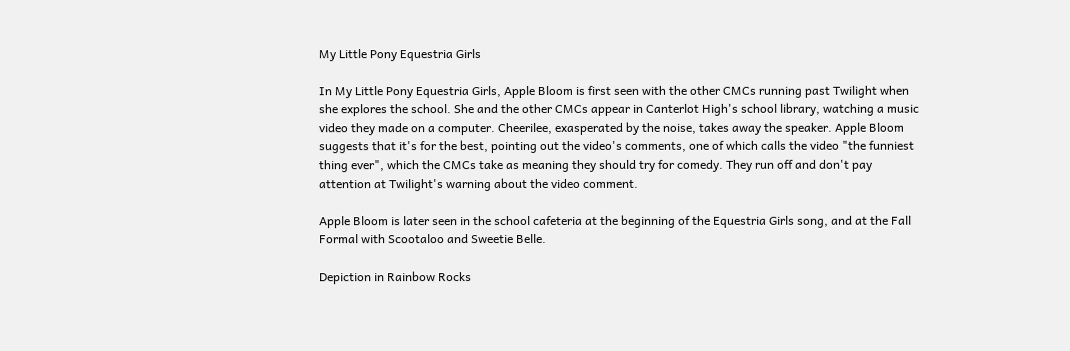My Little Pony Equestria Girls

In My Little Pony Equestria Girls, Apple Bloom is first seen with the other CMCs running past Twilight when she explores the school. She and the other CMCs appear in Canterlot High's school library, watching a music video they made on a computer. Cheerilee, exasperated by the noise, takes away the speaker. Apple Bloom suggests that it's for the best, pointing out the video's comments, one of which calls the video "the funniest thing ever", which the CMCs take as meaning they should try for comedy. They run off and don't pay attention at Twilight's warning about the video comment.

Apple Bloom is later seen in the school cafeteria at the beginning of the Equestria Girls song, and at the Fall Formal with Scootaloo and Sweetie Belle.

Depiction in Rainbow Rocks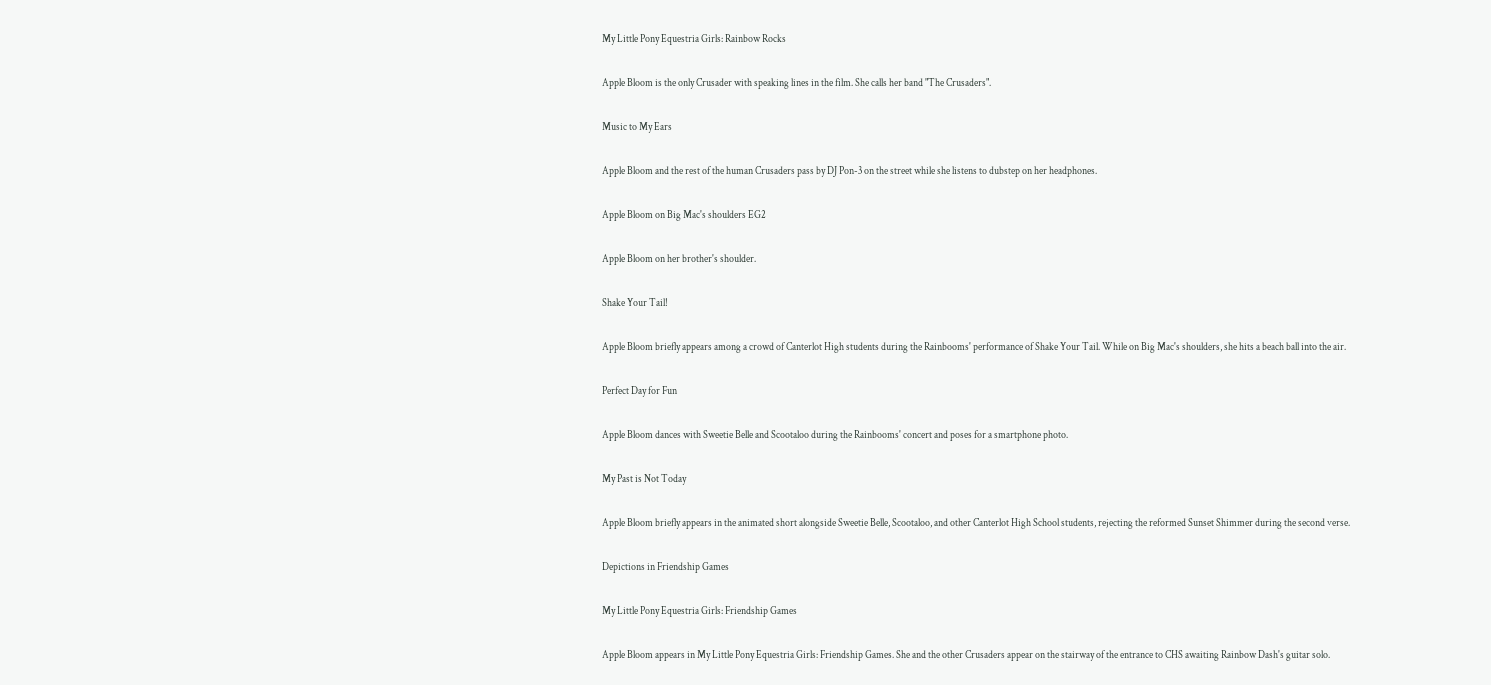My Little Pony Equestria Girls: Rainbow Rocks

Apple Bloom is the only Crusader with speaking lines in the film. She calls her band "The Crusaders".

Music to My Ears

Apple Bloom and the rest of the human Crusaders pass by DJ Pon-3 on the street while she listens to dubstep on her headphones.

Apple Bloom on Big Mac's shoulders EG2

Apple Bloom on her brother's shoulder.

Shake Your Tail!

Apple Bloom briefly appears among a crowd of Canterlot High students during the Rainbooms' performance of Shake Your Tail. While on Big Mac's shoulders, she hits a beach ball into the air.

Perfect Day for Fun

Apple Bloom dances with Sweetie Belle and Scootaloo during the Rainbooms' concert and poses for a smartphone photo.

My Past is Not Today

Apple Bloom briefly appears in the animated short alongside Sweetie Belle, Scootaloo, and other Canterlot High School students, rejecting the reformed Sunset Shimmer during the second verse.

Depictions in Friendship Games

My Little Pony Equestria Girls: Friendship Games

Apple Bloom appears in My Little Pony Equestria Girls: Friendship Games. She and the other Crusaders appear on the stairway of the entrance to CHS awaiting Rainbow Dash's guitar solo.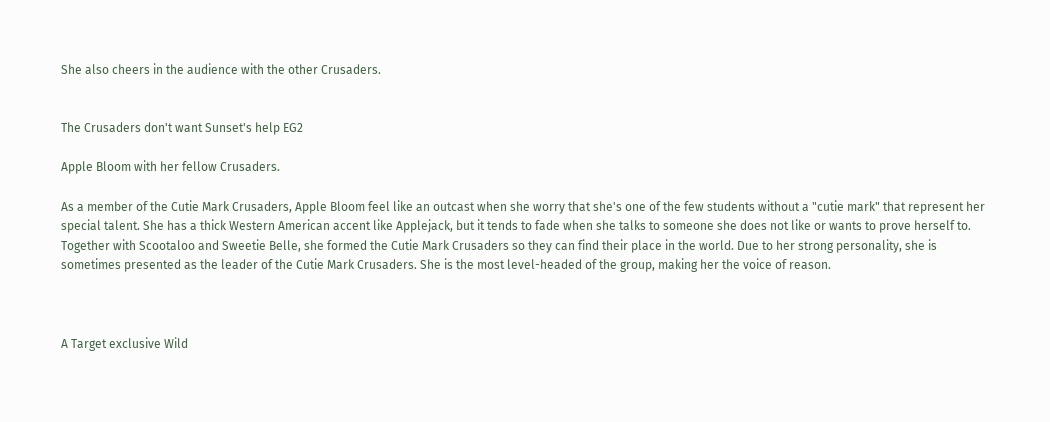She also cheers in the audience with the other Crusaders.


The Crusaders don't want Sunset's help EG2

Apple Bloom with her fellow Crusaders.

As a member of the Cutie Mark Crusaders, Apple Bloom feel like an outcast when she worry that she's one of the few students without a "cutie mark" that represent her special talent. She has a thick Western American accent like Applejack, but it tends to fade when she talks to someone she does not like or wants to prove herself to. Together with Scootaloo and Sweetie Belle, she formed the Cutie Mark Crusaders so they can find their place in the world. Due to her strong personality, she is sometimes presented as the leader of the Cutie Mark Crusaders. She is the most level-headed of the group, making her the voice of reason.



A Target exclusive Wild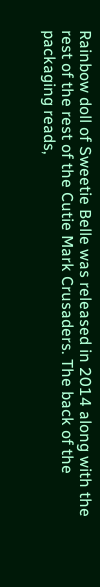Rainbow doll of Sweetie Belle was released in 2014 along with the rest of the rest of the Cutie Mark Crusaders. The back of the packaging reads,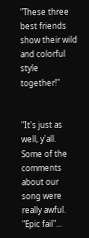"These three best friends show their wild and colorful style together!"


"It's just as well, y'all. Some of the comments about our song were really awful. "Epic fail"...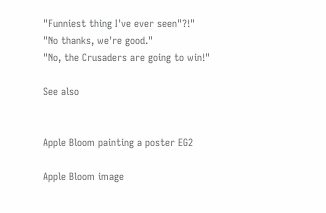"Funniest thing I've ever seen"?!"
"No thanks, we're good."
"No, the Crusaders are going to win!"

See also


Apple Bloom painting a poster EG2

Apple Bloom image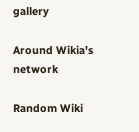gallery

Around Wikia's network

Random Wiki